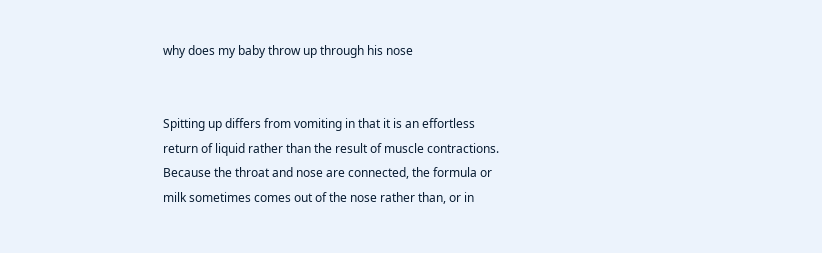why does my baby throw up through his nose


Spitting up differs from vomiting in that it is an effortless return of liquid rather than the result of muscle contractions. Because the throat and nose are connected, the formula or milk sometimes comes out of the nose rather than, or in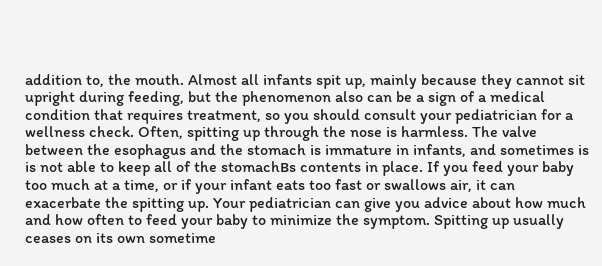addition to, the mouth. Almost all infants spit up, mainly because they cannot sit upright during feeding, but the phenomenon also can be a sign of a medical condition that requires treatment, so you should consult your pediatrician for a wellness check. Often, spitting up through the nose is harmless. The valve between the esophagus and the stomach is immature in infants, and sometimes is is not able to keep all of the stomachвs contents in place. If you feed your baby too much at a time, or if your infant eats too fast or swallows air, it can exacerbate the spitting up. Your pediatrician can give you advice about how much and how often to feed your baby to minimize the symptom. Spitting up usually ceases on its own sometime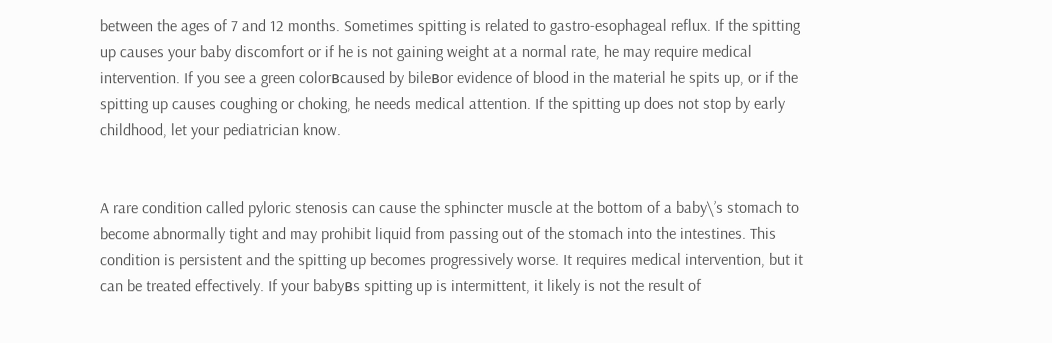between the ages of 7 and 12 months. Sometimes spitting is related to gastro-esophageal reflux. If the spitting up causes your baby discomfort or if he is not gaining weight at a normal rate, he may require medical intervention. If you see a green colorвcaused by bileвor evidence of blood in the material he spits up, or if the spitting up causes coughing or choking, he needs medical attention. If the spitting up does not stop by early childhood, let your pediatrician know.


A rare condition called pyloric stenosis can cause the sphincter muscle at the bottom of a baby\’s stomach to become abnormally tight and may prohibit liquid from passing out of the stomach into the intestines. This condition is persistent and the spitting up becomes progressively worse. It requires medical intervention, but it can be treated effectively. If your babyвs spitting up is intermittent, it likely is not the result of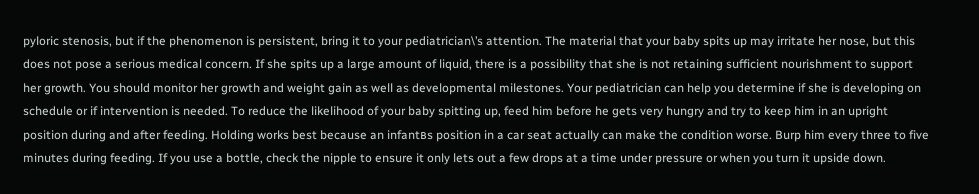pyloric stenosis, but if the phenomenon is persistent, bring it to your pediatrician\’s attention. The material that your baby spits up may irritate her nose, but this does not pose a serious medical concern. If she spits up a large amount of liquid, there is a possibility that she is not retaining sufficient nourishment to support her growth. You should monitor her growth and weight gain as well as developmental milestones. Your pediatrician can help you determine if she is developing on schedule or if intervention is needed. To reduce the likelihood of your baby spitting up, feed him before he gets very hungry and try to keep him in an upright position during and after feeding. Holding works best because an infantвs position in a car seat actually can make the condition worse. Burp him every three to five minutes during feeding. If you use a bottle, check the nipple to ensure it only lets out a few drops at a time under pressure or when you turn it upside down.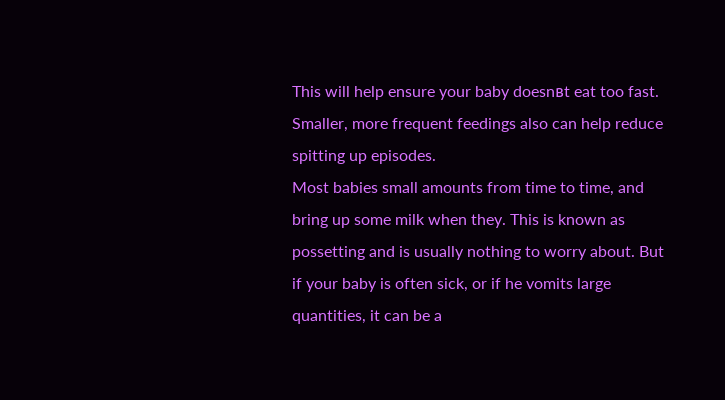This will help ensure your baby doesnвt eat too fast. Smaller, more frequent feedings also can help reduce spitting up episodes.
Most babies small amounts from time to time, and bring up some milk when they. This is known as possetting and is usually nothing to worry about. But if your baby is often sick, or if he vomits large quantities, it can be a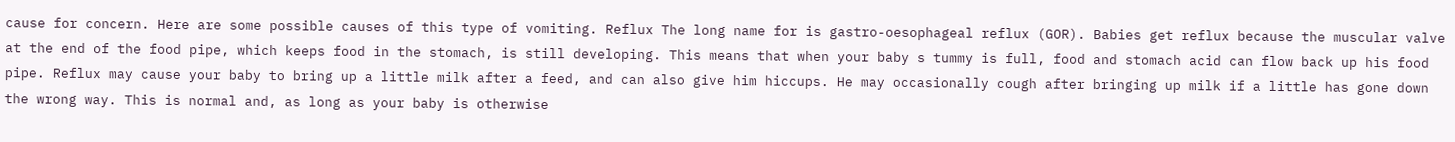cause for concern. Here are some possible causes of this type of vomiting. Reflux The long name for is gastro-oesophageal reflux (GOR). Babies get reflux because the muscular valve at the end of the food pipe, which keeps food in the stomach, is still developing. This means that when your baby s tummy is full, food and stomach acid can flow back up his food pipe. Reflux may cause your baby to bring up a little milk after a feed, and can also give him hiccups. He may occasionally cough after bringing up milk if a little has gone down the wrong way. This is normal and, as long as your baby is otherwise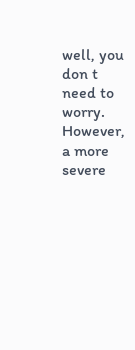well, you don t need to worry. However, a more severe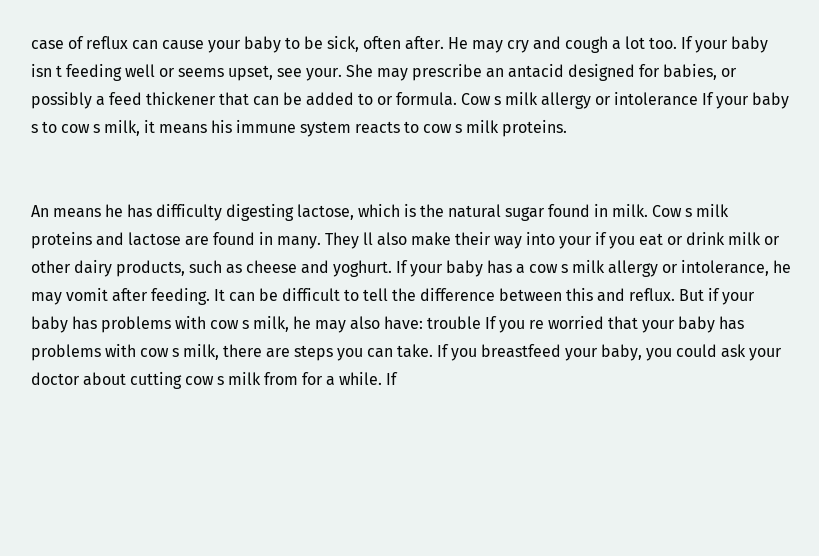case of reflux can cause your baby to be sick, often after. He may cry and cough a lot too. If your baby isn t feeding well or seems upset, see your. She may prescribe an antacid designed for babies, or possibly a feed thickener that can be added to or formula. Cow s milk allergy or intolerance If your baby s to cow s milk, it means his immune system reacts to cow s milk proteins.


An means he has difficulty digesting lactose, which is the natural sugar found in milk. Cow s milk proteins and lactose are found in many. They ll also make their way into your if you eat or drink milk or other dairy products, such as cheese and yoghurt. If your baby has a cow s milk allergy or intolerance, he may vomit after feeding. It can be difficult to tell the difference between this and reflux. But if your baby has problems with cow s milk, he may also have: trouble If you re worried that your baby has problems with cow s milk, there are steps you can take. If you breastfeed your baby, you could ask your doctor about cutting cow s milk from for a while. If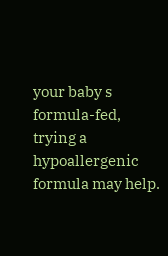your baby s formula-fed, trying a hypoallergenic formula may help.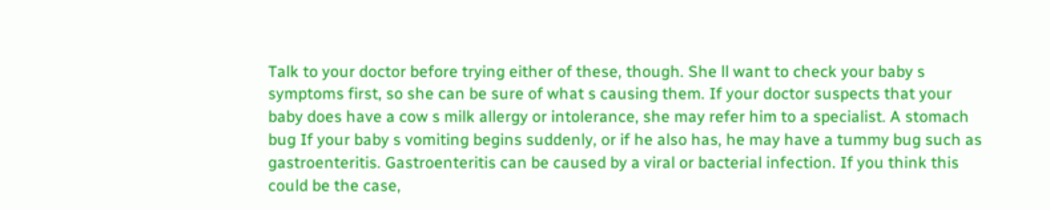Talk to your doctor before trying either of these, though. She ll want to check your baby s symptoms first, so she can be sure of what s causing them. If your doctor suspects that your baby does have a cow s milk allergy or intolerance, she may refer him to a specialist. A stomach bug If your baby s vomiting begins suddenly, or if he also has, he may have a tummy bug such as gastroenteritis. Gastroenteritis can be caused by a viral or bacterial infection. If you think this could be the case,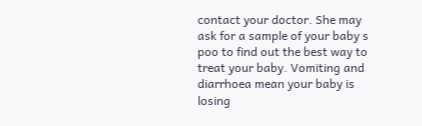contact your doctor. She may ask for a sample of your baby s poo to find out the best way to treat your baby. Vomiting and diarrhoea mean your baby is losing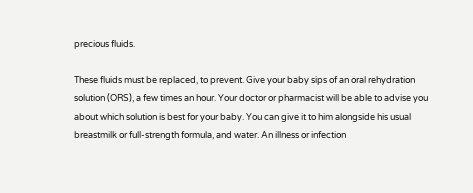precious fluids.

These fluids must be replaced, to prevent. Give your baby sips of an oral rehydration solution (ORS), a few times an hour. Your doctor or pharmacist will be able to advise you about which solution is best for your baby. You can give it to him alongside his usual breastmilk or full-strength formula, and water. An illness or infection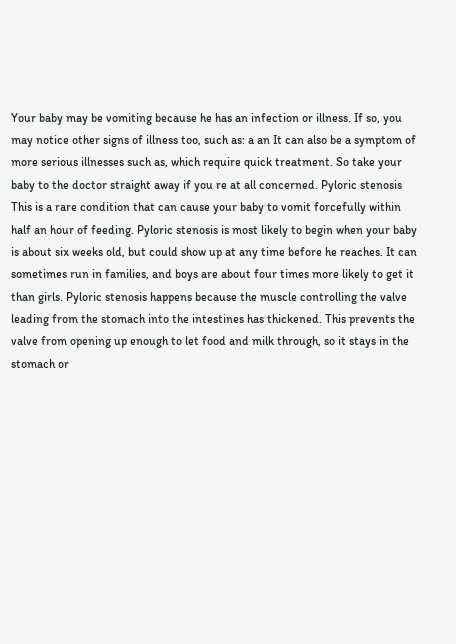Your baby may be vomiting because he has an infection or illness. If so, you may notice other signs of illness too, such as: a an It can also be a symptom of more serious illnesses such as, which require quick treatment. So take your baby to the doctor straight away if you re at all concerned. Pyloric stenosis This is a rare condition that can cause your baby to vomit forcefully within half an hour of feeding. Pyloric stenosis is most likely to begin when your baby is about six weeks old, but could show up at any time before he reaches. It can sometimes run in families, and boys are about four times more likely to get it than girls. Pyloric stenosis happens because the muscle controlling the valve leading from the stomach into the intestines has thickened. This prevents the valve from opening up enough to let food and milk through, so it stays in the stomach or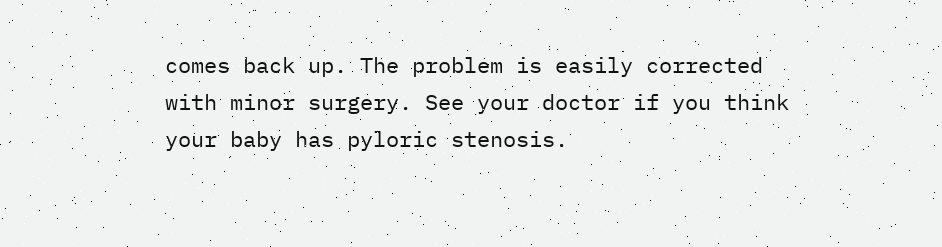comes back up. The problem is easily corrected with minor surgery. See your doctor if you think your baby has pyloric stenosis.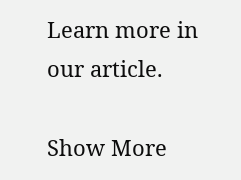Learn more in our article.

Show More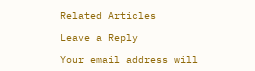Related Articles

Leave a Reply

Your email address will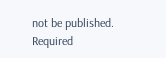not be published. Required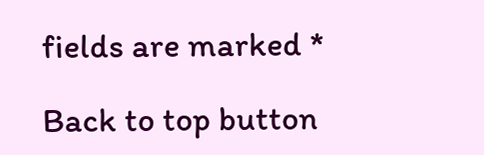fields are marked *

Back to top button